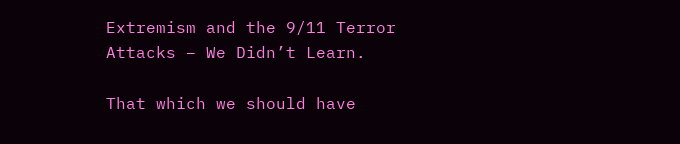Extremism and the 9/11 Terror Attacks – We Didn’t Learn.

That which we should have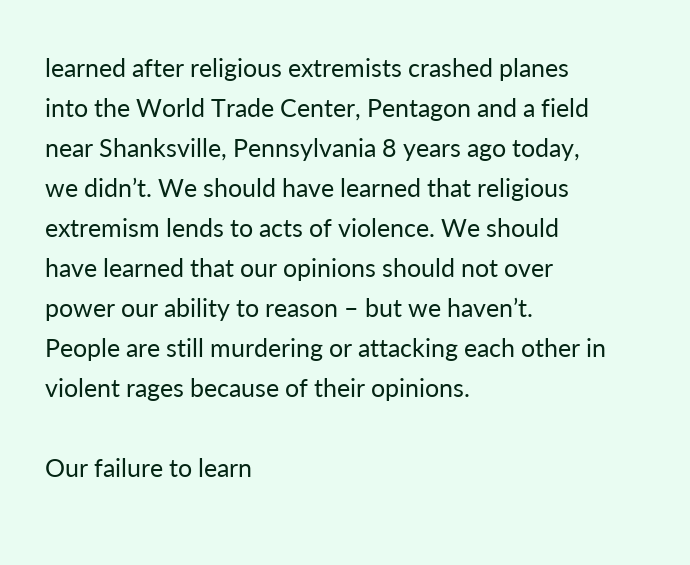learned after religious extremists crashed planes into the World Trade Center, Pentagon and a field near Shanksville, Pennsylvania 8 years ago today, we didn’t. We should have learned that religious extremism lends to acts of violence. We should have learned that our opinions should not over power our ability to reason – but we haven’t. People are still murdering or attacking each other in violent rages because of their opinions.

Our failure to learn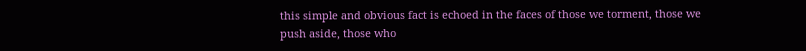this simple and obvious fact is echoed in the faces of those we torment, those we push aside, those who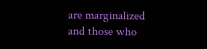are marginalized and those who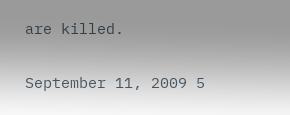are killed.

September 11, 2009 5